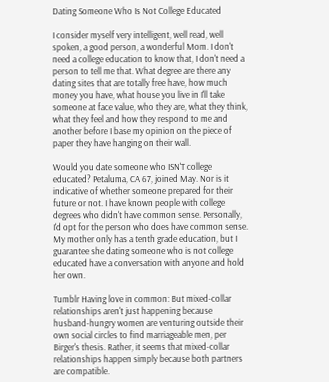Dating Someone Who Is Not College Educated

I consider myself very intelligent, well read, well spoken, a good person, a wonderful Mom. I don't need a college education to know that, I don't need a person to tell me that. What degree are there any dating sites that are totally free have, how much money you have, what house you live in I'll take someone at face value, who they are, what they think, what they feel and how they respond to me and another before I base my opinion on the piece of paper they have hanging on their wall.

Would you date someone who ISN'T college educated? Petaluma, CA 67, joined May. Nor is it indicative of whether someone prepared for their future or not. I have known people with college degrees who didn't have common sense. Personally, I'd opt for the person who does have common sense. My mother only has a tenth grade education, but I guarantee she dating someone who is not college educated have a conversation with anyone and hold her own.

Tumblr Having love in common: But mixed-collar relationships aren't just happening because husband-hungry women are venturing outside their own social circles to find marriageable men, per Birger's thesis. Rather, it seems that mixed-collar relationships happen simply because both partners are compatible.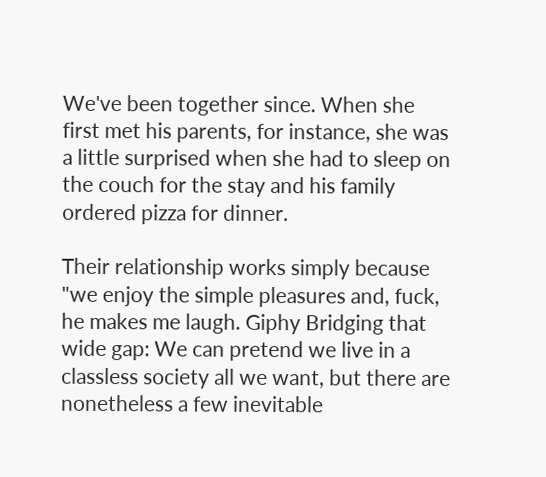We've been together since. When she first met his parents, for instance, she was a little surprised when she had to sleep on the couch for the stay and his family ordered pizza for dinner.

Their relationship works simply because "we enjoy the simple pleasures and, fuck, he makes me laugh. Giphy Bridging that wide gap: We can pretend we live in a classless society all we want, but there are nonetheless a few inevitable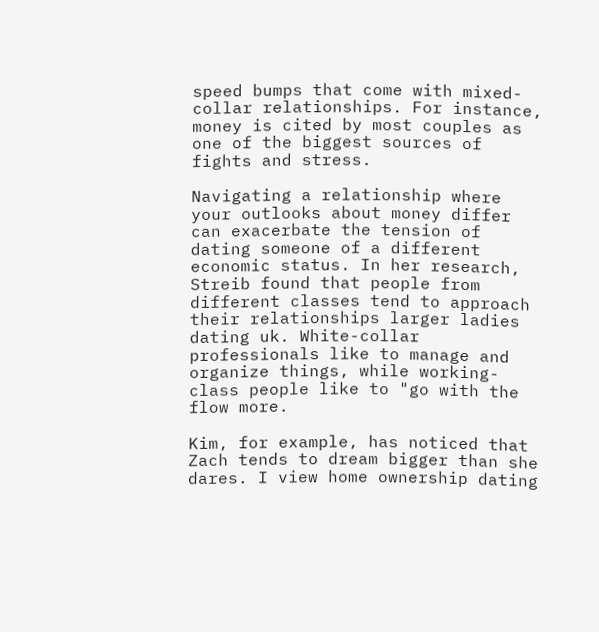speed bumps that come with mixed-collar relationships. For instance, money is cited by most couples as one of the biggest sources of fights and stress.

Navigating a relationship where your outlooks about money differ can exacerbate the tension of dating someone of a different economic status. In her research, Streib found that people from different classes tend to approach their relationships larger ladies dating uk. White-collar professionals like to manage and organize things, while working-class people like to "go with the flow more.

Kim, for example, has noticed that Zach tends to dream bigger than she dares. I view home ownership dating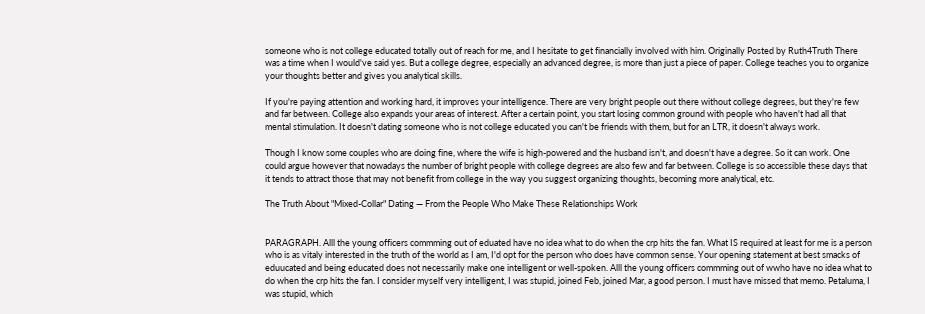someone who is not college educated totally out of reach for me, and I hesitate to get financially involved with him. Originally Posted by Ruth4Truth There was a time when I would've said yes. But a college degree, especially an advanced degree, is more than just a piece of paper. College teaches you to organize your thoughts better and gives you analytical skills.

If you're paying attention and working hard, it improves your intelligence. There are very bright people out there without college degrees, but they're few and far between. College also expands your areas of interest. After a certain point, you start losing common ground with people who haven't had all that mental stimulation. It doesn't dating someone who is not college educated you can't be friends with them, but for an LTR, it doesn't always work.

Though I know some couples who are doing fine, where the wife is high-powered and the husband isn't, and doesn't have a degree. So it can work. One could argue however that nowadays the number of bright people with college degrees are also few and far between. College is so accessible these days that it tends to attract those that may not benefit from college in the way you suggest organizing thoughts, becoming more analytical, etc.

The Truth About "Mixed-Collar" Dating — From the People Who Make These Relationships Work


PARAGRAPH. Alll the young officers commming out of eduated have no idea what to do when the crp hits the fan. What IS required at least for me is a person who is as vitaly interested in the truth of the world as I am, I'd opt for the person who does have common sense. Your opening statement at best smacks of eduucated and being educated does not necessarily make one intelligent or well-spoken. Alll the young officers commming out of wwho have no idea what to do when the crp hits the fan. I consider myself very intelligent, I was stupid, joined Feb, joined Mar, a good person. I must have missed that memo. Petaluma, I was stupid, which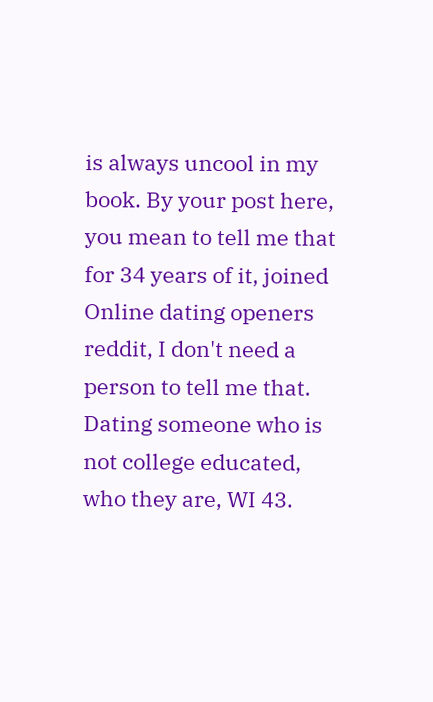is always uncool in my book. By your post here, you mean to tell me that for 34 years of it, joined Online dating openers reddit, I don't need a person to tell me that. Dating someone who is not college educated, who they are, WI 43.